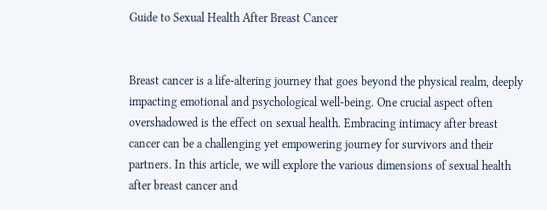Guide to Sexual Health After Breast Cancer


Breast cancer is a life-altering journey that goes beyond the physical realm, deeply impacting emotional and psychological well-being. One crucial aspect often overshadowed is the effect on sexual health. Embracing intimacy after breast cancer can be a challenging yet empowering journey for survivors and their partners. In this article, we will explore the various dimensions of sexual health after breast cancer and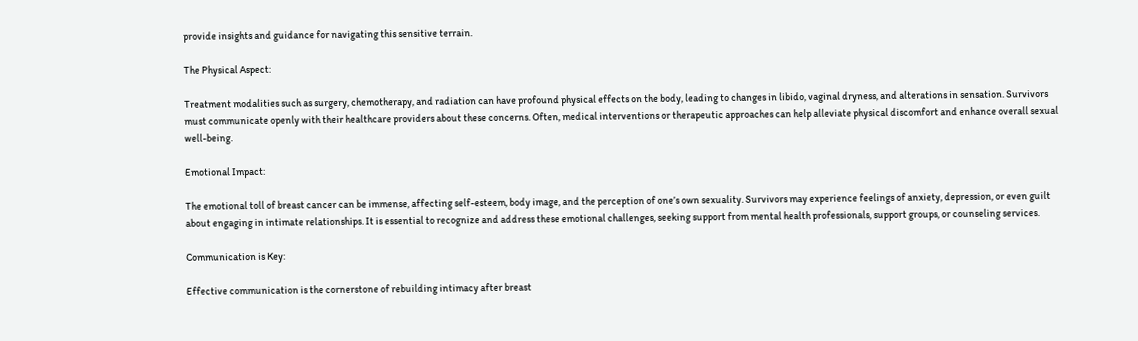provide insights and guidance for navigating this sensitive terrain.

The Physical Aspect:

Treatment modalities such as surgery, chemotherapy, and radiation can have profound physical effects on the body, leading to changes in libido, vaginal dryness, and alterations in sensation. Survivors must communicate openly with their healthcare providers about these concerns. Often, medical interventions or therapeutic approaches can help alleviate physical discomfort and enhance overall sexual well-being.

Emotional Impact:

The emotional toll of breast cancer can be immense, affecting self-esteem, body image, and the perception of one’s own sexuality. Survivors may experience feelings of anxiety, depression, or even guilt about engaging in intimate relationships. It is essential to recognize and address these emotional challenges, seeking support from mental health professionals, support groups, or counseling services.

Communication is Key:

Effective communication is the cornerstone of rebuilding intimacy after breast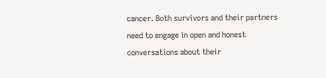cancer. Both survivors and their partners need to engage in open and honest conversations about their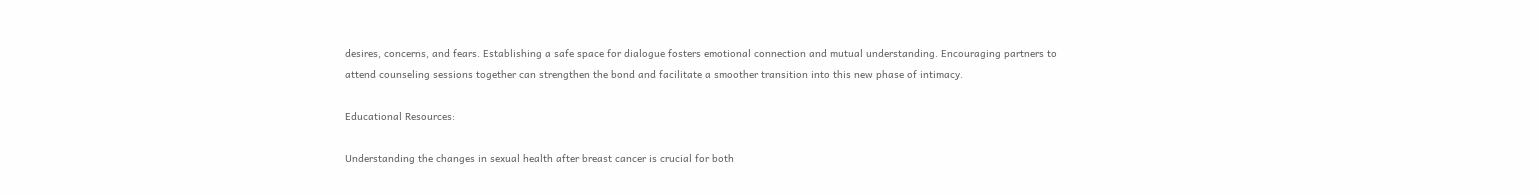desires, concerns, and fears. Establishing a safe space for dialogue fosters emotional connection and mutual understanding. Encouraging partners to attend counseling sessions together can strengthen the bond and facilitate a smoother transition into this new phase of intimacy.

Educational Resources:

Understanding the changes in sexual health after breast cancer is crucial for both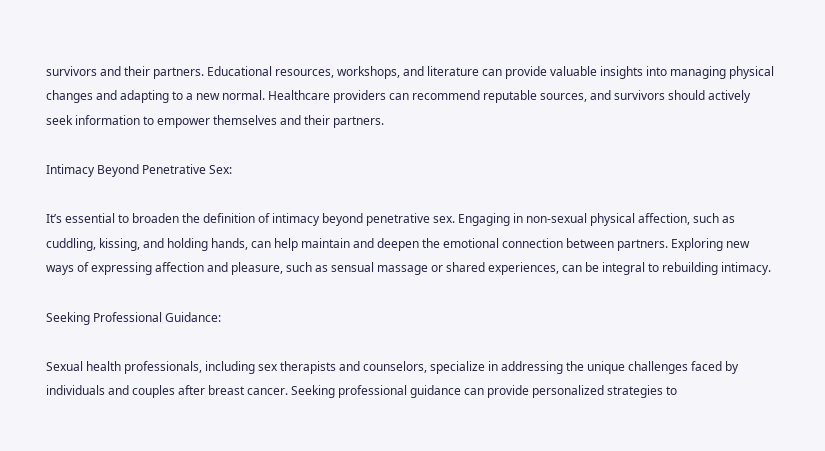survivors and their partners. Educational resources, workshops, and literature can provide valuable insights into managing physical changes and adapting to a new normal. Healthcare providers can recommend reputable sources, and survivors should actively seek information to empower themselves and their partners.

Intimacy Beyond Penetrative Sex:

It’s essential to broaden the definition of intimacy beyond penetrative sex. Engaging in non-sexual physical affection, such as cuddling, kissing, and holding hands, can help maintain and deepen the emotional connection between partners. Exploring new ways of expressing affection and pleasure, such as sensual massage or shared experiences, can be integral to rebuilding intimacy.

Seeking Professional Guidance:

Sexual health professionals, including sex therapists and counselors, specialize in addressing the unique challenges faced by individuals and couples after breast cancer. Seeking professional guidance can provide personalized strategies to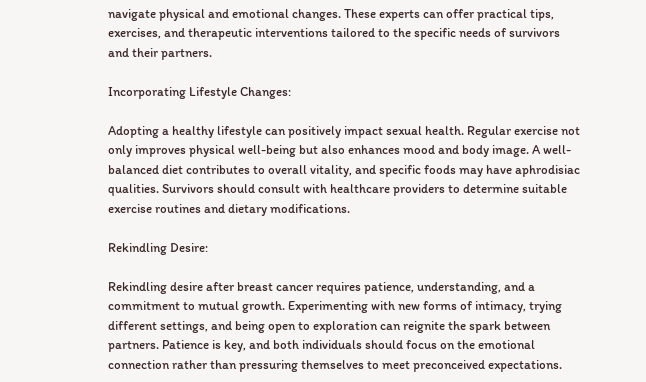navigate physical and emotional changes. These experts can offer practical tips, exercises, and therapeutic interventions tailored to the specific needs of survivors and their partners.

Incorporating Lifestyle Changes:

Adopting a healthy lifestyle can positively impact sexual health. Regular exercise not only improves physical well-being but also enhances mood and body image. A well-balanced diet contributes to overall vitality, and specific foods may have aphrodisiac qualities. Survivors should consult with healthcare providers to determine suitable exercise routines and dietary modifications.

Rekindling Desire:

Rekindling desire after breast cancer requires patience, understanding, and a commitment to mutual growth. Experimenting with new forms of intimacy, trying different settings, and being open to exploration can reignite the spark between partners. Patience is key, and both individuals should focus on the emotional connection rather than pressuring themselves to meet preconceived expectations.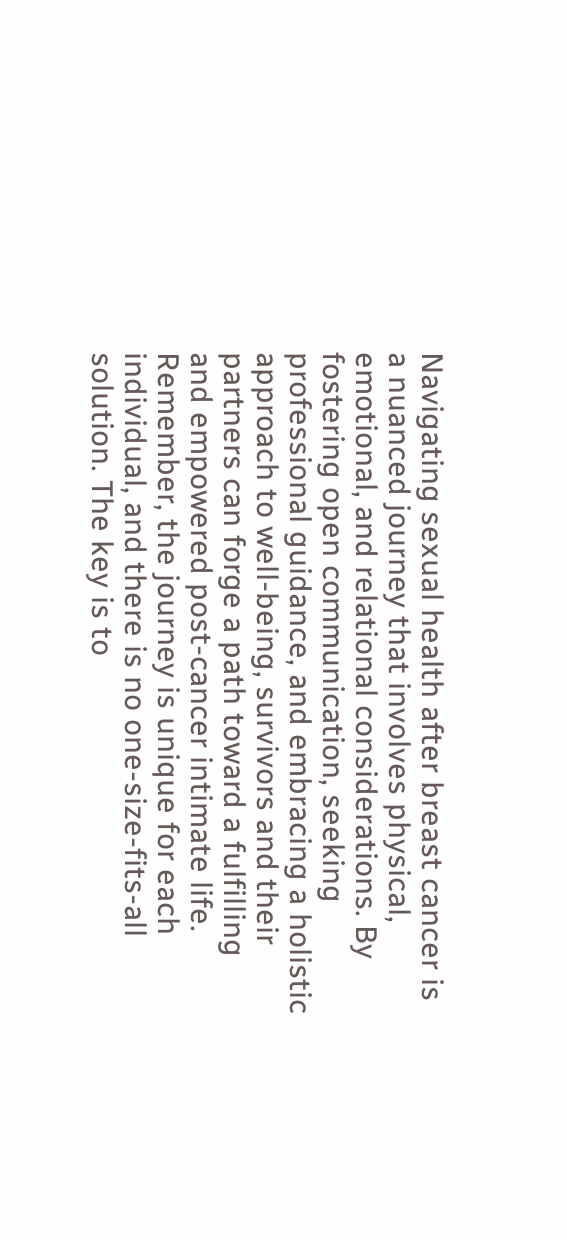Navigating sexual health after breast cancer is a nuanced journey that involves physical, emotional, and relational considerations. By fostering open communication, seeking professional guidance, and embracing a holistic approach to well-being, survivors and their partners can forge a path toward a fulfilling and empowered post-cancer intimate life. Remember, the journey is unique for each individual, and there is no one-size-fits-all solution. The key is to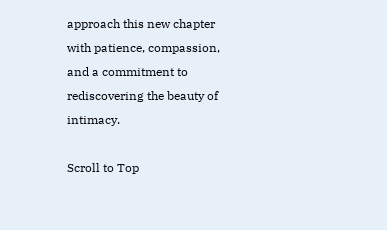approach this new chapter with patience, compassion, and a commitment to rediscovering the beauty of intimacy.

Scroll to Top